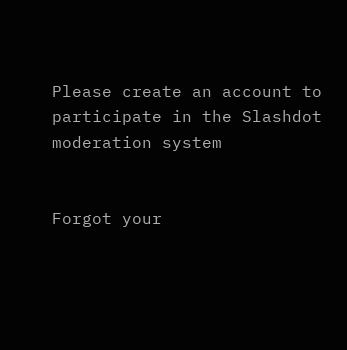Please create an account to participate in the Slashdot moderation system


Forgot your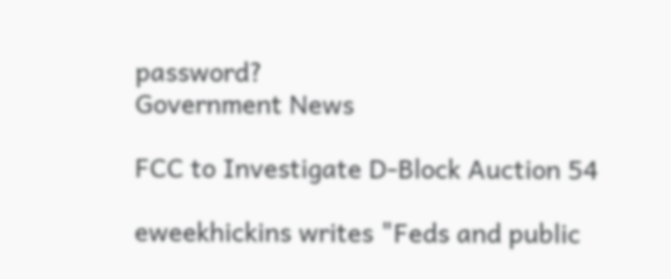password?
Government News

FCC to Investigate D-Block Auction 54

eweekhickins writes "Feds and public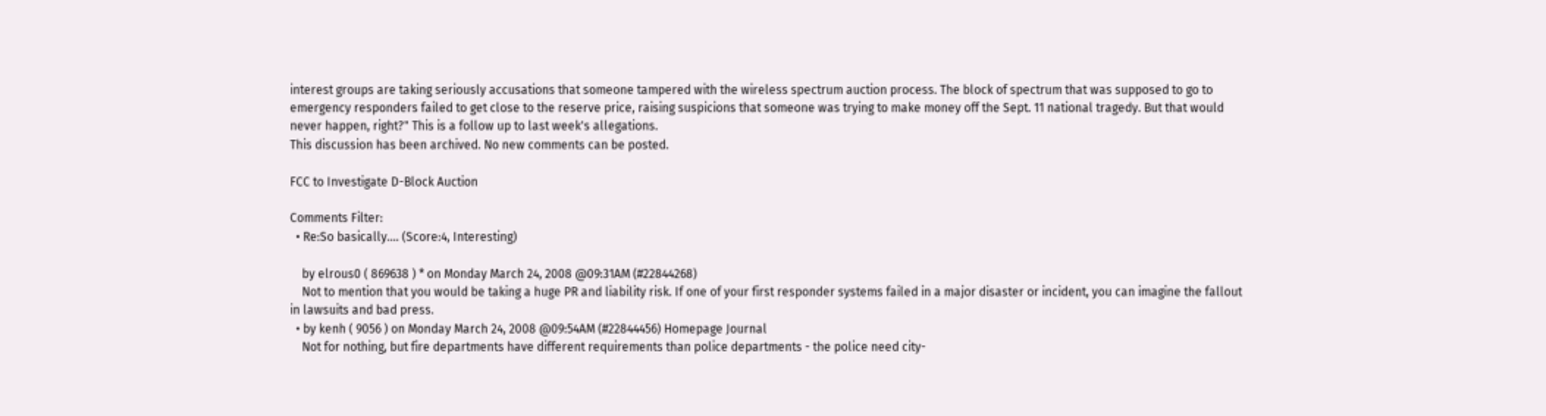interest groups are taking seriously accusations that someone tampered with the wireless spectrum auction process. The block of spectrum that was supposed to go to emergency responders failed to get close to the reserve price, raising suspicions that someone was trying to make money off the Sept. 11 national tragedy. But that would never happen, right?" This is a follow up to last week's allegations.
This discussion has been archived. No new comments can be posted.

FCC to Investigate D-Block Auction

Comments Filter:
  • Re:So basically.... (Score:4, Interesting)

    by elrous0 ( 869638 ) * on Monday March 24, 2008 @09:31AM (#22844268)
    Not to mention that you would be taking a huge PR and liability risk. If one of your first responder systems failed in a major disaster or incident, you can imagine the fallout in lawsuits and bad press.
  • by kenh ( 9056 ) on Monday March 24, 2008 @09:54AM (#22844456) Homepage Journal
    Not for nothing, but fire departments have different requirements than police departments - the police need city-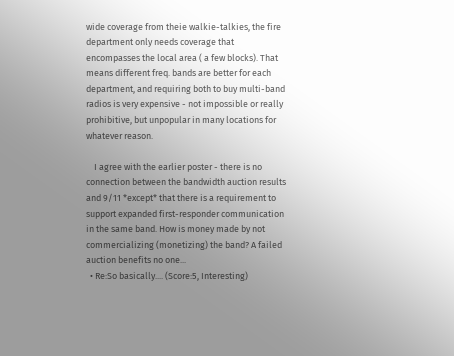wide coverage from theie walkie-talkies, the fire department only needs coverage that encompasses the local area ( a few blocks). That means different freq. bands are better for each department, and requiring both to buy multi-band radios is very expensive - not impossible or really prohibitive, but unpopular in many locations for whatever reason.

    I agree with the earlier poster - there is no connection between the bandwidth auction results and 9/11 *except* that there is a requirement to support expanded first-responder communication in the same band. How is money made by not commercializing (monetizing) the band? A failed auction benefits no one...
  • Re:So basically.... (Score:5, Interesting)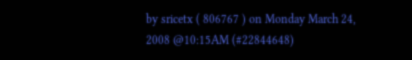by sricetx ( 806767 ) on Monday March 24, 2008 @10:15AM (#22844648)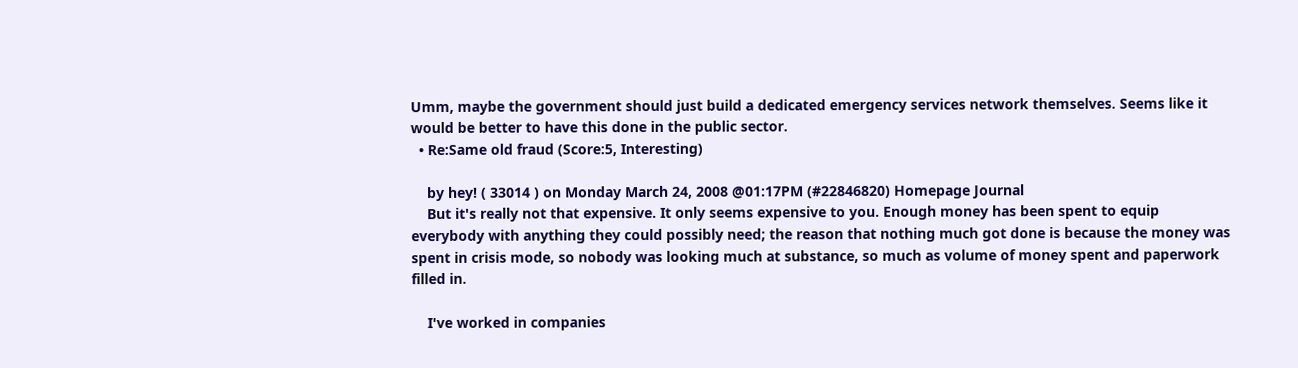Umm, maybe the government should just build a dedicated emergency services network themselves. Seems like it would be better to have this done in the public sector.
  • Re:Same old fraud (Score:5, Interesting)

    by hey! ( 33014 ) on Monday March 24, 2008 @01:17PM (#22846820) Homepage Journal
    But it's really not that expensive. It only seems expensive to you. Enough money has been spent to equip everybody with anything they could possibly need; the reason that nothing much got done is because the money was spent in crisis mode, so nobody was looking much at substance, so much as volume of money spent and paperwork filled in.

    I've worked in companies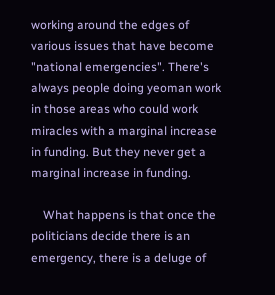working around the edges of various issues that have become "national emergencies". There's always people doing yeoman work in those areas who could work miracles with a marginal increase in funding. But they never get a marginal increase in funding.

    What happens is that once the politicians decide there is an emergency, there is a deluge of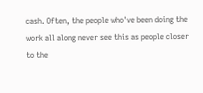cash. Often, the people who've been doing the work all along never see this as people closer to the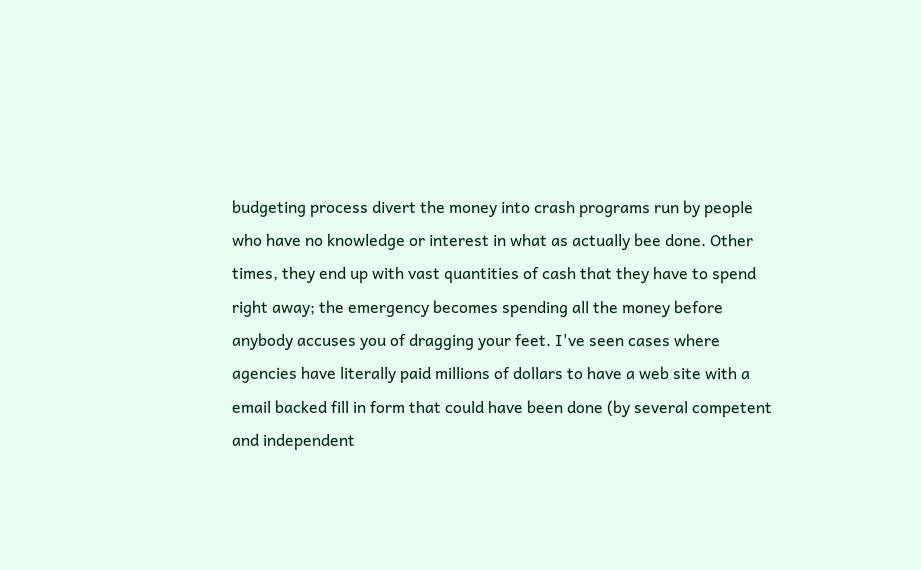budgeting process divert the money into crash programs run by people who have no knowledge or interest in what as actually bee done. Other times, they end up with vast quantities of cash that they have to spend right away; the emergency becomes spending all the money before anybody accuses you of dragging your feet. I've seen cases where agencies have literally paid millions of dollars to have a web site with a email backed fill in form that could have been done (by several competent and independent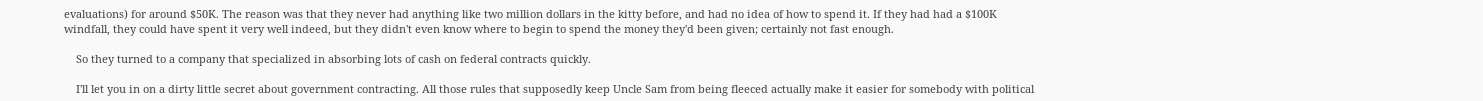evaluations) for around $50K. The reason was that they never had anything like two million dollars in the kitty before, and had no idea of how to spend it. If they had had a $100K windfall, they could have spent it very well indeed, but they didn't even know where to begin to spend the money they'd been given; certainly not fast enough.

    So they turned to a company that specialized in absorbing lots of cash on federal contracts quickly.

    I'll let you in on a dirty little secret about government contracting. All those rules that supposedly keep Uncle Sam from being fleeced actually make it easier for somebody with political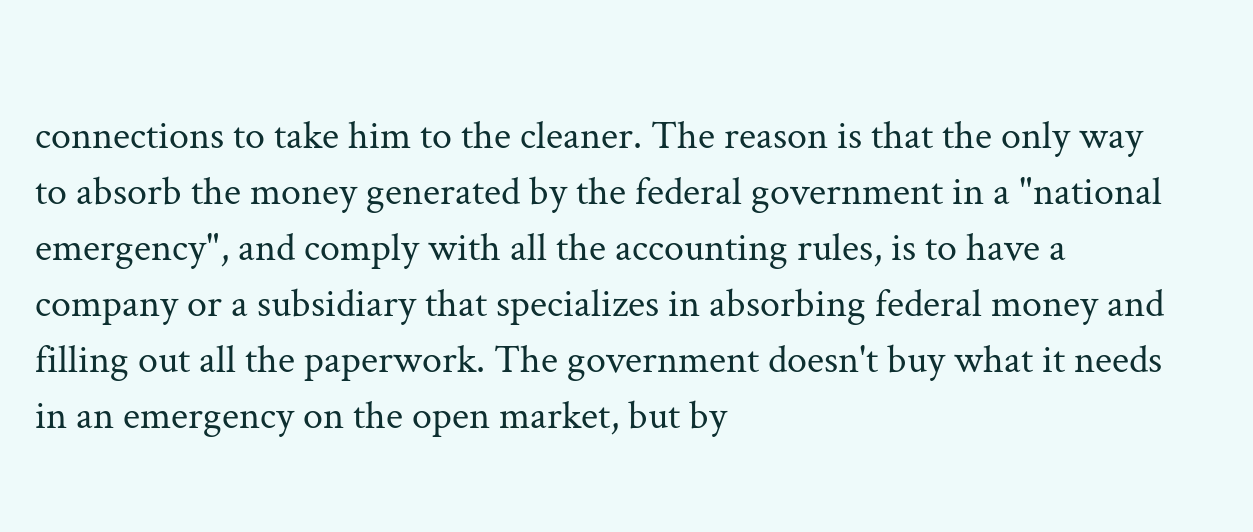connections to take him to the cleaner. The reason is that the only way to absorb the money generated by the federal government in a "national emergency", and comply with all the accounting rules, is to have a company or a subsidiary that specializes in absorbing federal money and filling out all the paperwork. The government doesn't buy what it needs in an emergency on the open market, but by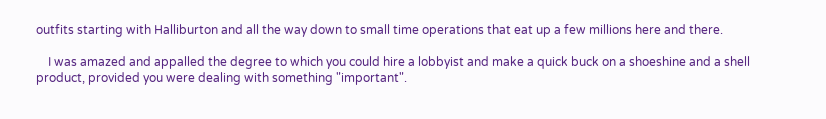outfits starting with Halliburton and all the way down to small time operations that eat up a few millions here and there.

    I was amazed and appalled the degree to which you could hire a lobbyist and make a quick buck on a shoeshine and a shell product, provided you were dealing with something "important".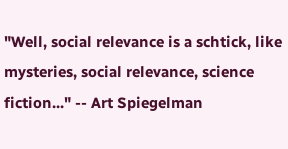"Well, social relevance is a schtick, like mysteries, social relevance, science fiction..." -- Art Spiegelman